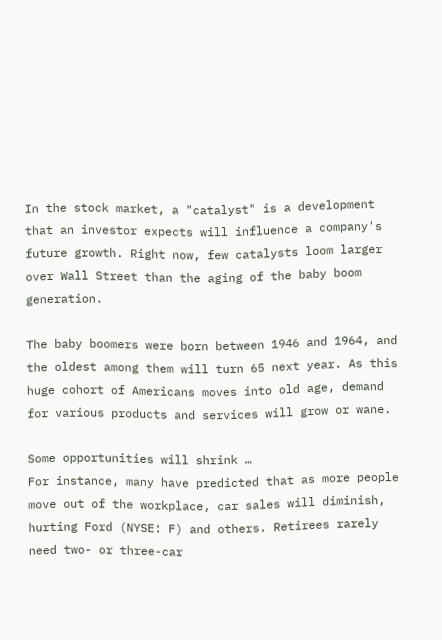In the stock market, a "catalyst" is a development that an investor expects will influence a company's future growth. Right now, few catalysts loom larger over Wall Street than the aging of the baby boom generation.

The baby boomers were born between 1946 and 1964, and the oldest among them will turn 65 next year. As this huge cohort of Americans moves into old age, demand for various products and services will grow or wane.

Some opportunities will shrink …
For instance, many have predicted that as more people move out of the workplace, car sales will diminish, hurting Ford (NYSE: F) and others. Retirees rarely need two- or three-car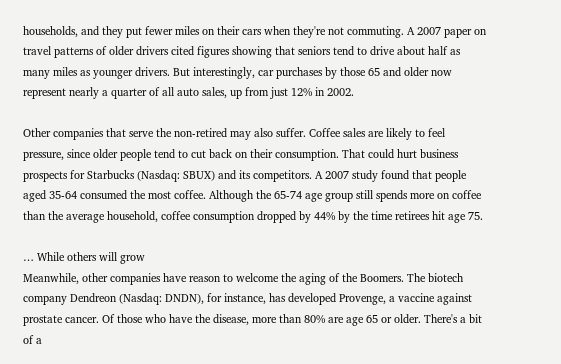households, and they put fewer miles on their cars when they're not commuting. A 2007 paper on travel patterns of older drivers cited figures showing that seniors tend to drive about half as many miles as younger drivers. But interestingly, car purchases by those 65 and older now represent nearly a quarter of all auto sales, up from just 12% in 2002.

Other companies that serve the non-retired may also suffer. Coffee sales are likely to feel pressure, since older people tend to cut back on their consumption. That could hurt business prospects for Starbucks (Nasdaq: SBUX) and its competitors. A 2007 study found that people aged 35-64 consumed the most coffee. Although the 65-74 age group still spends more on coffee than the average household, coffee consumption dropped by 44% by the time retirees hit age 75.

… While others will grow
Meanwhile, other companies have reason to welcome the aging of the Boomers. The biotech company Dendreon (Nasdaq: DNDN), for instance, has developed Provenge, a vaccine against prostate cancer. Of those who have the disease, more than 80% are age 65 or older. There's a bit of a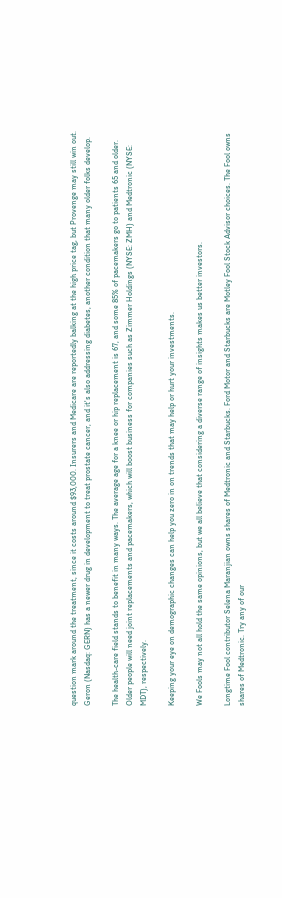question mark around the treatment, since it costs around $93,000. Insurers and Medicare are reportedly balking at the high price tag, but Provenge may still win out. Geron (Nasdaq: GERN) has a newer drug in development to treat prostate cancer, and it's also addressing diabetes, another condition that many older folks develop.

The health-care field stands to benefit in many ways. The average age for a knee or hip replacement is 67, and some 85% of pacemakers go to patients 65 and older. Older people will need joint replacements and pacemakers, which will boost business for companies such as Zimmer Holdings (NYSE: ZMH) and Medtronic (NYSE: MDT), respectively.

Keeping your eye on demographic changes can help you zero in on trends that may help or hurt your investments.

We Fools may not all hold the same opinions, but we all believe that considering a diverse range of insights makes us better investors.

Longtime Fool contributor Selena Maranjian owns shares of Medtronic and Starbucks. Ford Motor and Starbucks are Motley Fool Stock Advisor choices. The Fool owns shares of Medtronic. Try any of our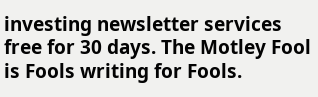investing newsletter services free for 30 days. The Motley Fool is Fools writing for Fools.